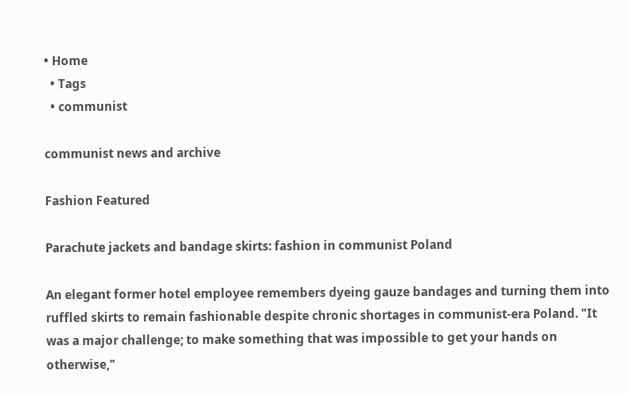• Home
  • Tags
  • communist

communist news and archive

Fashion Featured

Parachute jackets and bandage skirts: fashion in communist Poland

An elegant former hotel employee remembers dyeing gauze bandages and turning them into ruffled skirts to remain fashionable despite chronic shortages in communist-era Poland. "It was a major challenge; to make something that was impossible to get your hands on otherwise,"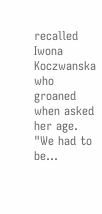recalled Iwona Koczwanska who groaned when asked her age. "We had to be...